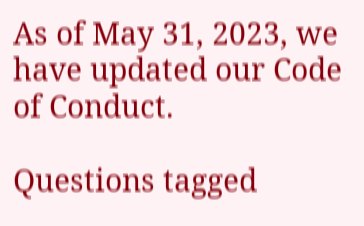As of May 31, 2023, we have updated our Code of Conduct.

Questions tagged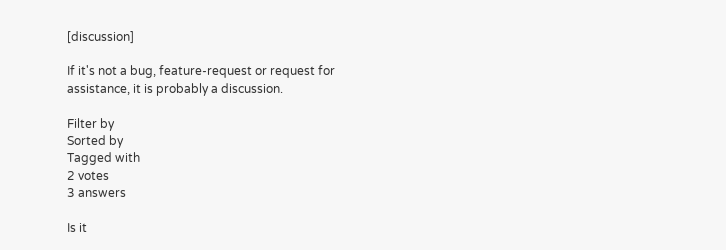[discussion]

If it's not a bug, feature-request or request for assistance, it is probably a discussion.

Filter by
Sorted by
Tagged with
2 votes
3 answers

Is it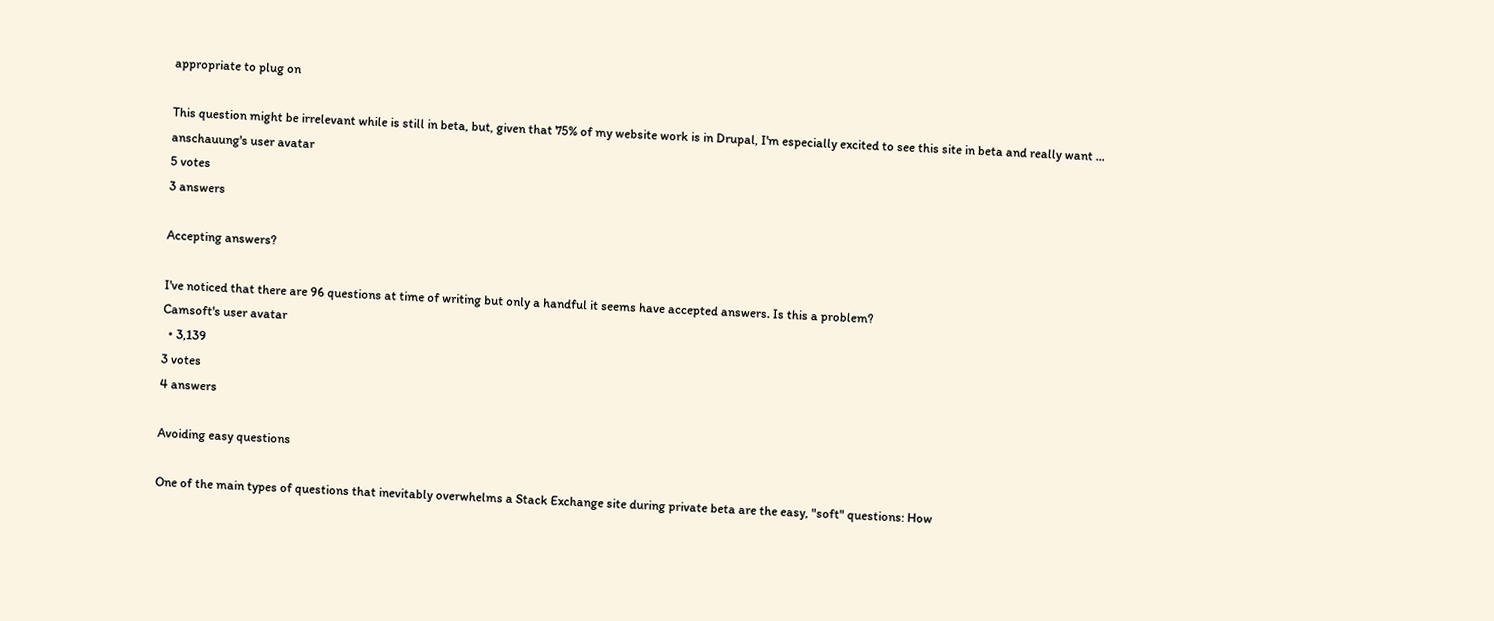appropriate to plug on

This question might be irrelevant while is still in beta, but, given that 75% of my website work is in Drupal, I'm especially excited to see this site in beta and really want ...
anschauung's user avatar
5 votes
3 answers

Accepting answers?

I've noticed that there are 96 questions at time of writing but only a handful it seems have accepted answers. Is this a problem?
Camsoft's user avatar
  • 3,139
3 votes
4 answers

Avoiding easy questions

One of the main types of questions that inevitably overwhelms a Stack Exchange site during private beta are the easy, "soft" questions: How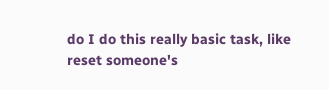do I do this really basic task, like reset someone's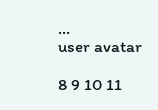...
user avatar

8 9 10 11